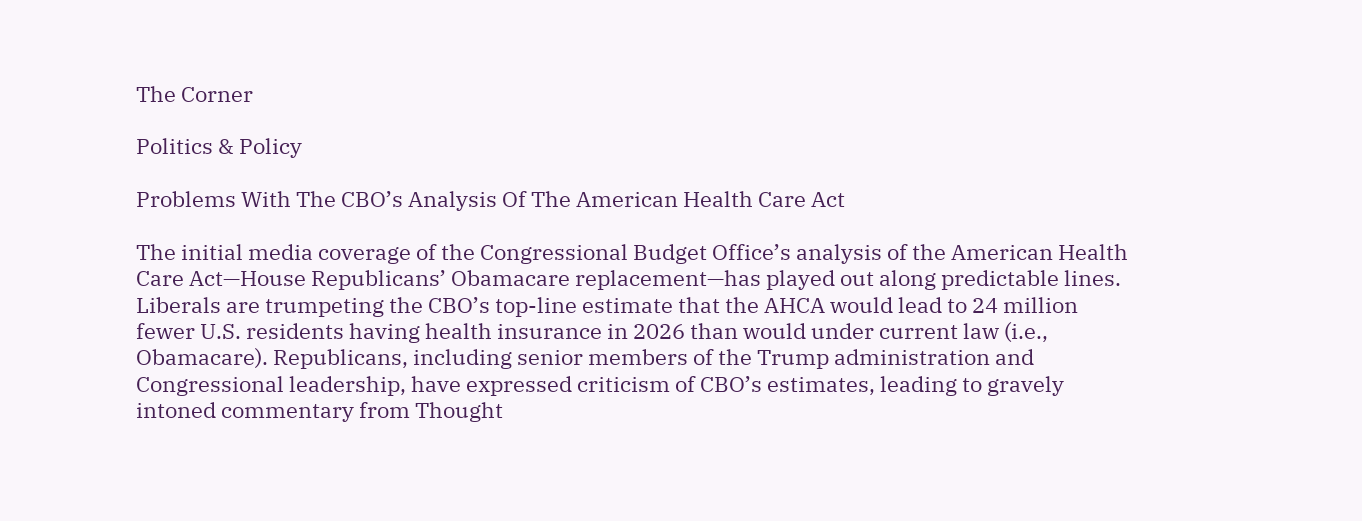The Corner

Politics & Policy

Problems With The CBO’s Analysis Of The American Health Care Act

The initial media coverage of the Congressional Budget Office’s analysis of the American Health Care Act—House Republicans’ Obamacare replacement—has played out along predictable lines. Liberals are trumpeting the CBO’s top-line estimate that the AHCA would lead to 24 million fewer U.S. residents having health insurance in 2026 than would under current law (i.e., Obamacare). Republicans, including senior members of the Trump administration and Congressional leadership, have expressed criticism of CBO’s estimates, leading to gravely intoned commentary from Thought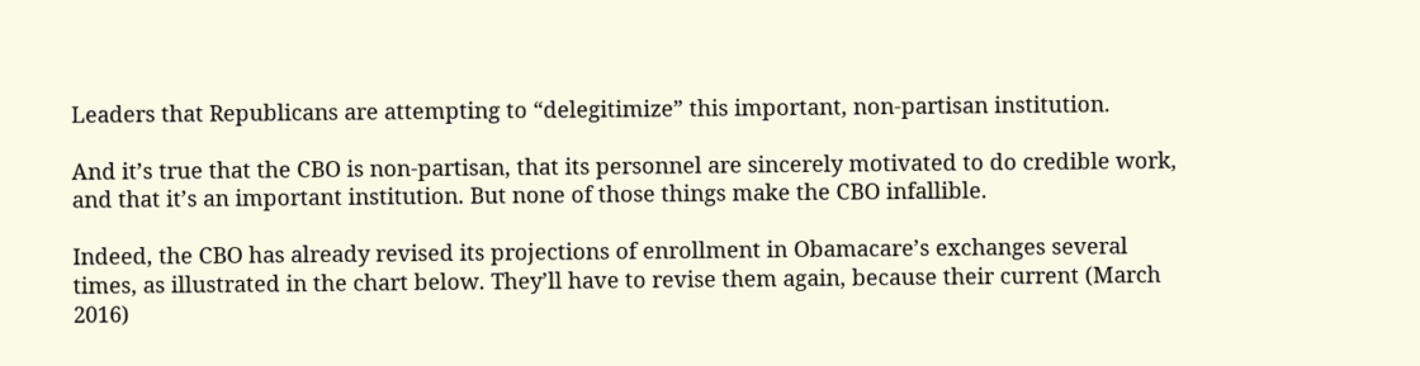Leaders that Republicans are attempting to “delegitimize” this important, non-partisan institution.

And it’s true that the CBO is non-partisan, that its personnel are sincerely motivated to do credible work, and that it’s an important institution. But none of those things make the CBO infallible.

Indeed, the CBO has already revised its projections of enrollment in Obamacare’s exchanges several times, as illustrated in the chart below. They’ll have to revise them again, because their current (March 2016)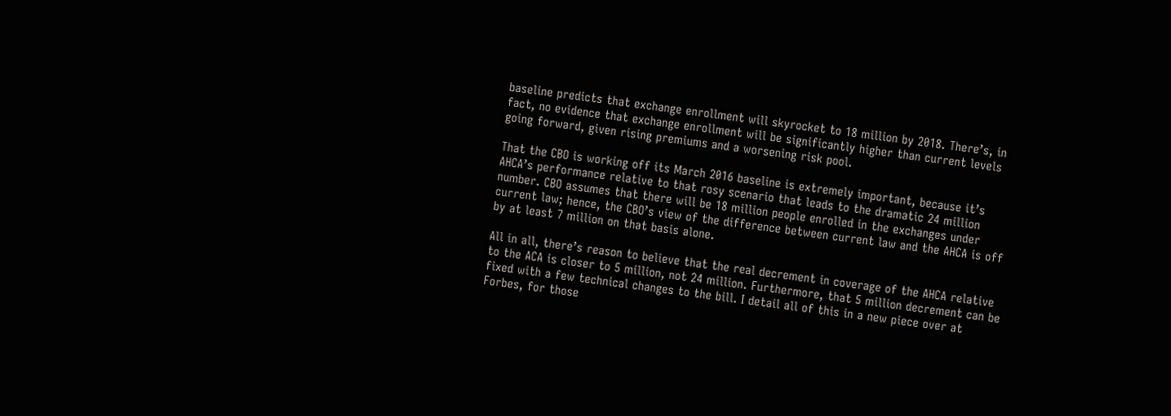baseline predicts that exchange enrollment will skyrocket to 18 million by 2018. There’s, in fact, no evidence that exchange enrollment will be significantly higher than current levels going forward, given rising premiums and a worsening risk pool.

That the CBO is working off its March 2016 baseline is extremely important, because it’s AHCA’s performance relative to that rosy scenario that leads to the dramatic 24 million number. CBO assumes that there will be 18 million people enrolled in the exchanges under current law; hence, the CBO’s view of the difference between current law and the AHCA is off by at least 7 million on that basis alone.

All in all, there’s reason to believe that the real decrement in coverage of the AHCA relative to the ACA is closer to 5 million, not 24 million. Furthermore, that 5 million decrement can be fixed with a few technical changes to the bill. I detail all of this in a new piece over at Forbes, for those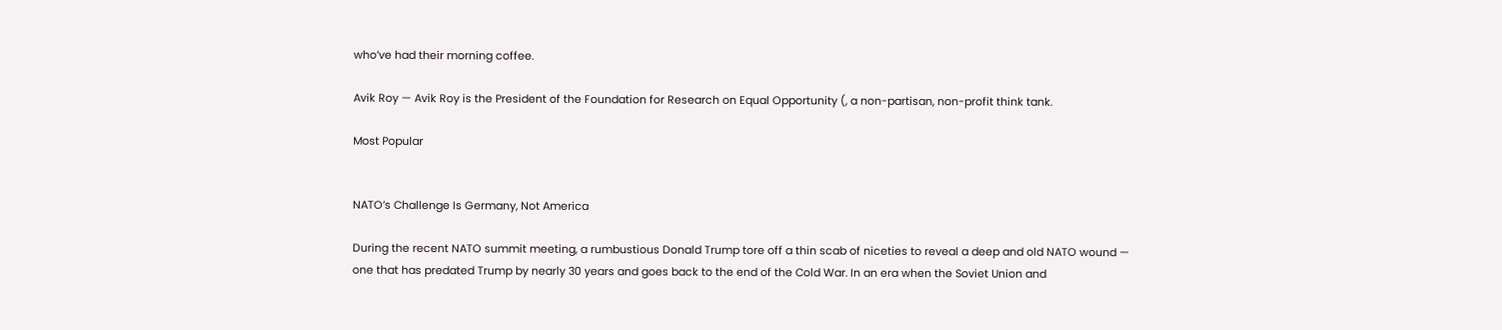who’ve had their morning coffee.

Avik Roy — Avik Roy is the President of the Foundation for Research on Equal Opportunity (, a non-partisan, non-profit think tank.

Most Popular


NATO’s Challenge Is Germany, Not America

During the recent NATO summit meeting, a rumbustious Donald Trump tore off a thin scab of niceties to reveal a deep and old NATO wound — one that has predated Trump by nearly 30 years and goes back to the end of the Cold War. In an era when the Soviet Union and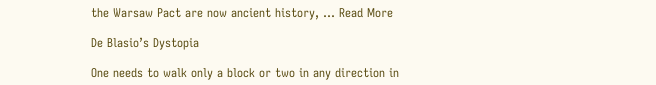the Warsaw Pact are now ancient history, ... Read More

De Blasio’s Dystopia

One needs to walk only a block or two in any direction in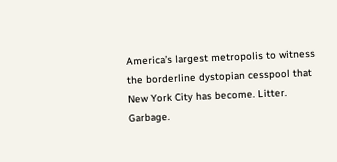America’s largest metropolis to witness the borderline dystopian cesspool that New York City has become. Litter. Garbage.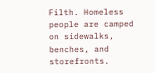Filth. Homeless people are camped on sidewalks, benches, and storefronts.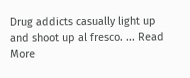Drug addicts casually light up and shoot up al fresco. ... Read More